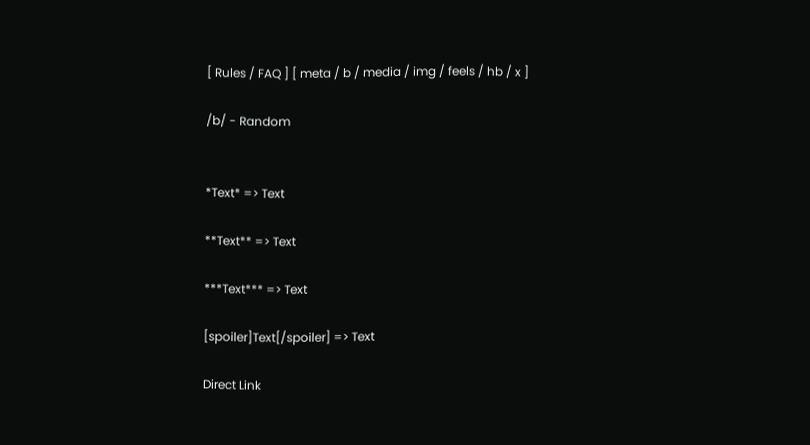[ Rules / FAQ ] [ meta / b / media / img / feels / hb / x ]

/b/ - Random


*Text* => Text

**Text** => Text

***Text*** => Text

[spoiler]Text[/spoiler] => Text

Direct Link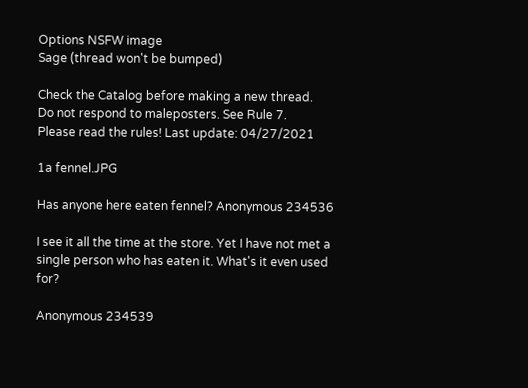Options NSFW image
Sage (thread won't be bumped)

Check the Catalog before making a new thread.
Do not respond to maleposters. See Rule 7.
Please read the rules! Last update: 04/27/2021

1a fennel.JPG

Has anyone here eaten fennel? Anonymous 234536

I see it all the time at the store. Yet I have not met a single person who has eaten it. What's it even used for?

Anonymous 234539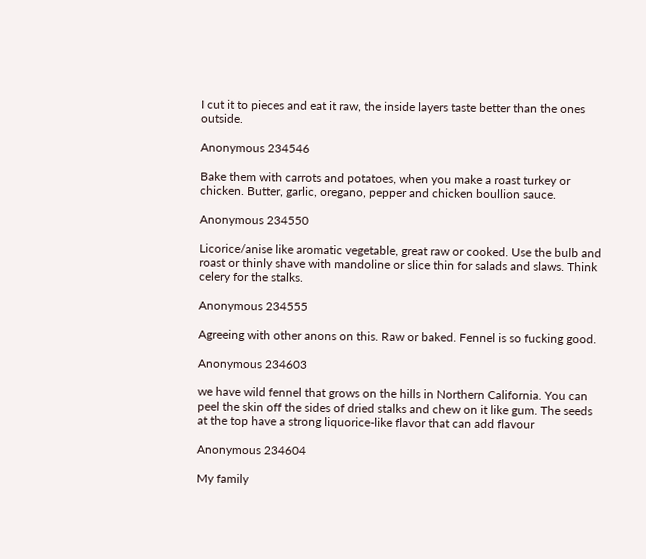I cut it to pieces and eat it raw, the inside layers taste better than the ones outside.

Anonymous 234546

Bake them with carrots and potatoes, when you make a roast turkey or chicken. Butter, garlic, oregano, pepper and chicken boullion sauce.

Anonymous 234550

Licorice/anise like aromatic vegetable, great raw or cooked. Use the bulb and roast or thinly shave with mandoline or slice thin for salads and slaws. Think celery for the stalks.

Anonymous 234555

Agreeing with other anons on this. Raw or baked. Fennel is so fucking good.

Anonymous 234603

we have wild fennel that grows on the hills in Northern California. You can peel the skin off the sides of dried stalks and chew on it like gum. The seeds at the top have a strong liquorice-like flavor that can add flavour

Anonymous 234604

My family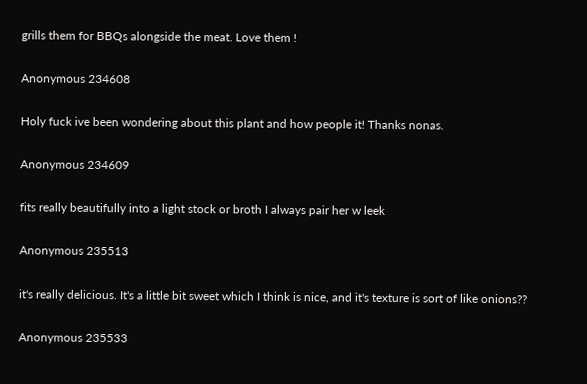grills them for BBQs alongside the meat. Love them !

Anonymous 234608

Holy fuck ive been wondering about this plant and how people it! Thanks nonas.

Anonymous 234609

fits really beautifully into a light stock or broth I always pair her w leek

Anonymous 235513

it's really delicious. It's a little bit sweet which I think is nice, and it's texture is sort of like onions??

Anonymous 235533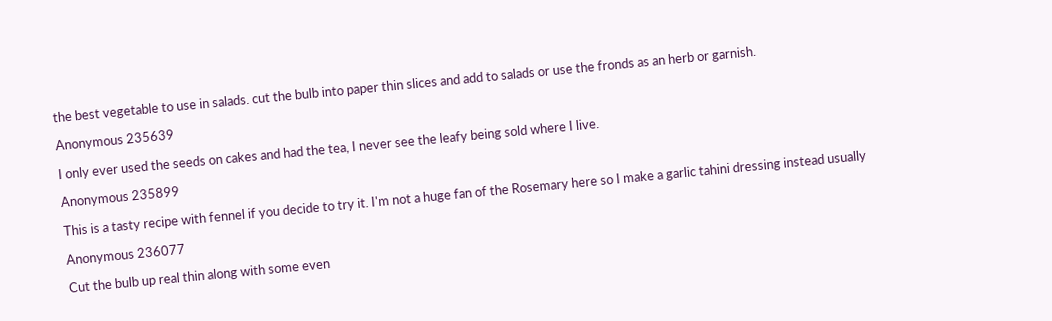the best vegetable to use in salads. cut the bulb into paper thin slices and add to salads or use the fronds as an herb or garnish.

Anonymous 235639

I only ever used the seeds on cakes and had the tea, I never see the leafy being sold where I live.

Anonymous 235899

This is a tasty recipe with fennel if you decide to try it. I'm not a huge fan of the Rosemary here so I make a garlic tahini dressing instead usually

Anonymous 236077

Cut the bulb up real thin along with some even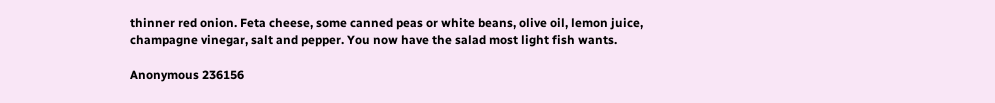thinner red onion. Feta cheese, some canned peas or white beans, olive oil, lemon juice, champagne vinegar, salt and pepper. You now have the salad most light fish wants.

Anonymous 236156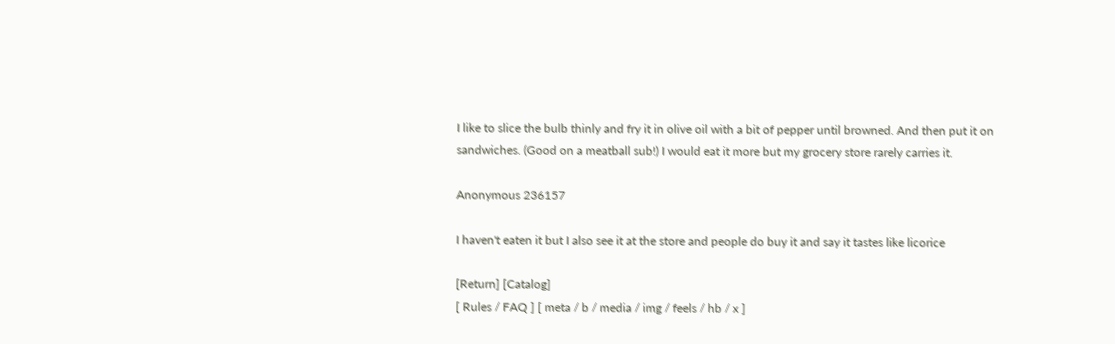I like to slice the bulb thinly and fry it in olive oil with a bit of pepper until browned. And then put it on sandwiches. (Good on a meatball sub!) I would eat it more but my grocery store rarely carries it.

Anonymous 236157

I haven't eaten it but I also see it at the store and people do buy it and say it tastes like licorice

[Return] [Catalog]
[ Rules / FAQ ] [ meta / b / media / img / feels / hb / x ]